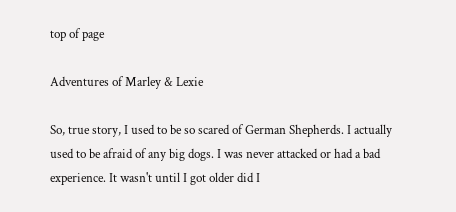top of page

Adventures of Marley & Lexie

So, true story, I used to be so scared of German Shepherds. I actually used to be afraid of any big dogs. I was never attacked or had a bad experience. It wasn't until I got older did I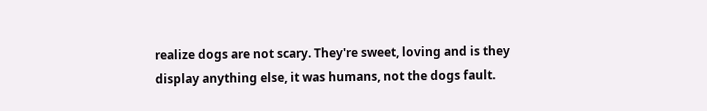realize dogs are not scary. They're sweet, loving and is they display anything else, it was humans, not the dogs fault.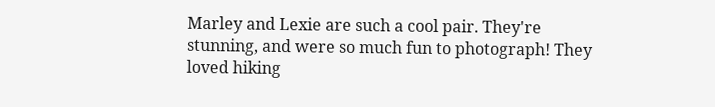Marley and Lexie are such a cool pair. They're stunning, and were so much fun to photograph! They loved hiking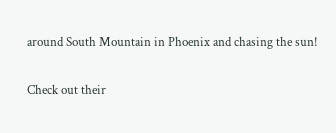around South Mountain in Phoenix and chasing the sun!

Check out their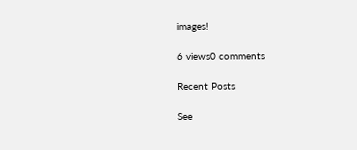images!

6 views0 comments

Recent Posts

See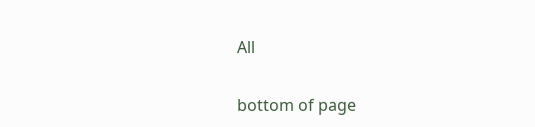All


bottom of page